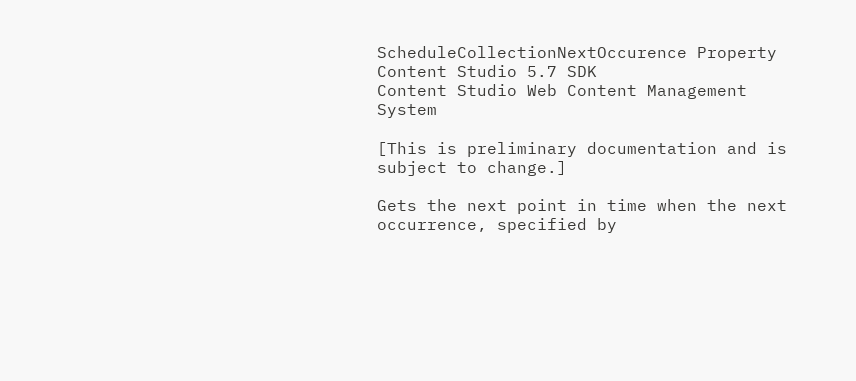ScheduleCollectionNextOccurence Property Content Studio 5.7 SDK
Content Studio Web Content Management System

[This is preliminary documentation and is subject to change.]

Gets the next point in time when the next occurrence, specified by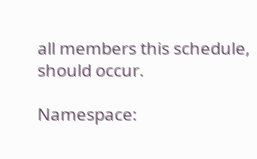all members this schedule, should occur.

Namespace: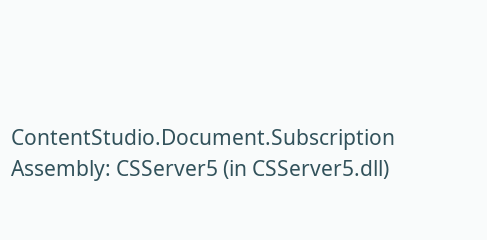ContentStudio.Document.Subscription
Assembly: CSServer5 (in CSServer5.dll)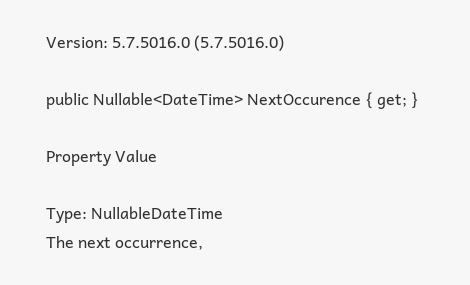Version: 5.7.5016.0 (5.7.5016.0)

public Nullable<DateTime> NextOccurence { get; }

Property Value

Type: NullableDateTime
The next occurrence,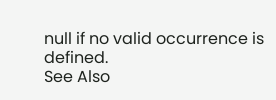null if no valid occurrence is defined.
See Also